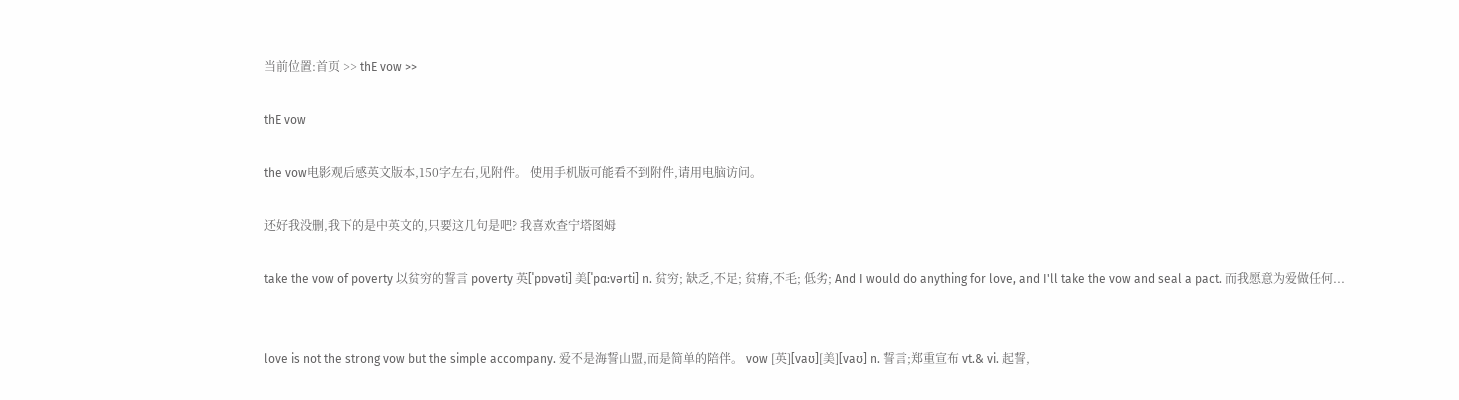当前位置:首页 >> thE vow >>

thE vow

the vow电影观后感英文版本,150字左右,见附件。 使用手机版可能看不到附件,请用电脑访问。

还好我没删,我下的是中英文的,只要这几句是吧? 我喜欢查宁塔图姆

take the vow of poverty 以贫穷的誓言 poverty 英[ˈpɒvəti] 美[ˈpɑ:vərti] n. 贫穷; 缺乏,不足; 贫瘠,不毛; 低劣; And I would do anything for love, and I'll take the vow and seal a pact. 而我愿意为爱做任何...


love is not the strong vow but the simple accompany. 爱不是海誓山盟,而是简单的陪伴。 vow [英][vaʊ][美][vaʊ] n. 誓言;郑重宣布 vt.& vi. 起誓,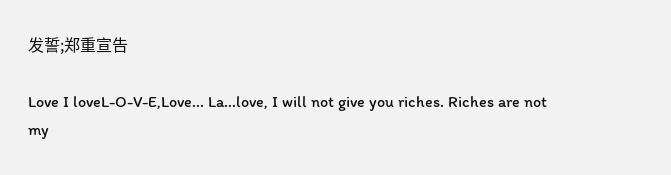发誓;郑重宣告

Love I loveL-O-V-E,Love... La...love, I will not give you riches. Riches are not my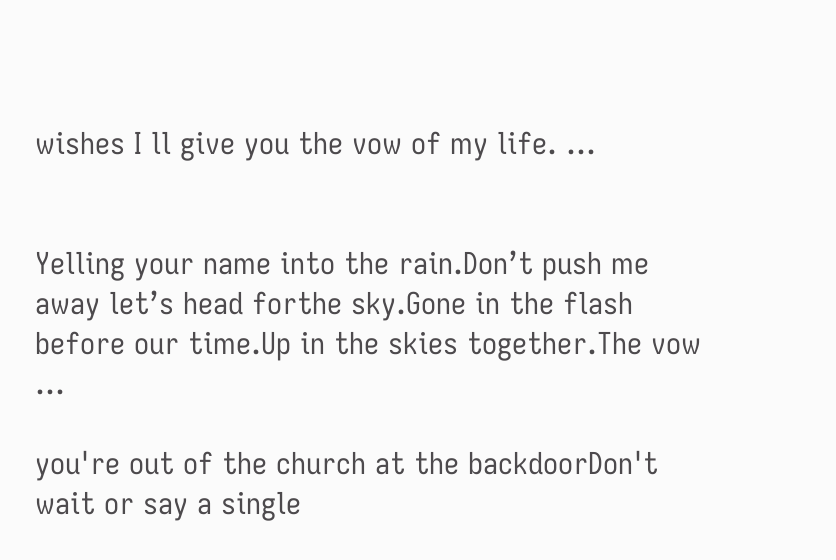wishes I ll give you the vow of my life. ...


Yelling your name into the rain.Don’t push me away let’s head forthe sky.Gone in the flash before our time.Up in the skies together.The vow ...

you're out of the church at the backdoorDon't wait or say a single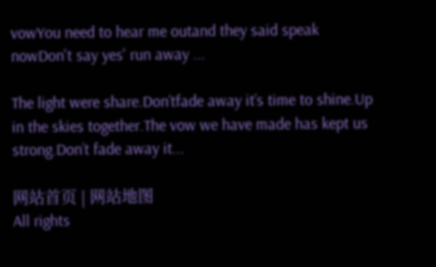vowYou need to hear me outand they said speak nowDon't say yes' run away ...

The light were share.Don’tfade away it’s time to shine.Up in the skies together.The vow we have made has kept us strong.Don’t fade away it...

网站首页 | 网站地图
All rights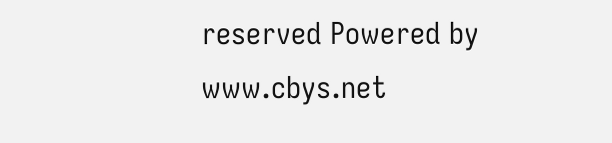reserved Powered by www.cbys.net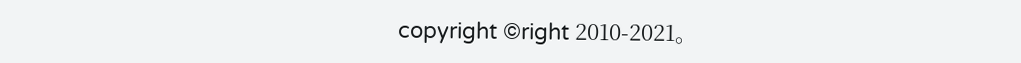copyright ©right 2010-2021。